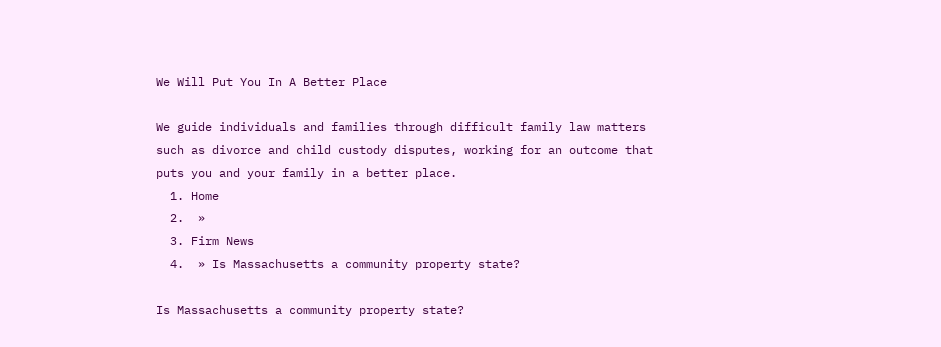We Will Put You In A Better Place

We guide individuals and families through difficult family law matters such as divorce and child custody disputes, working for an outcome that puts you and your family in a better place.
  1. Home
  2.  »
  3. Firm News
  4.  » Is Massachusetts a community property state?

Is Massachusetts a community property state?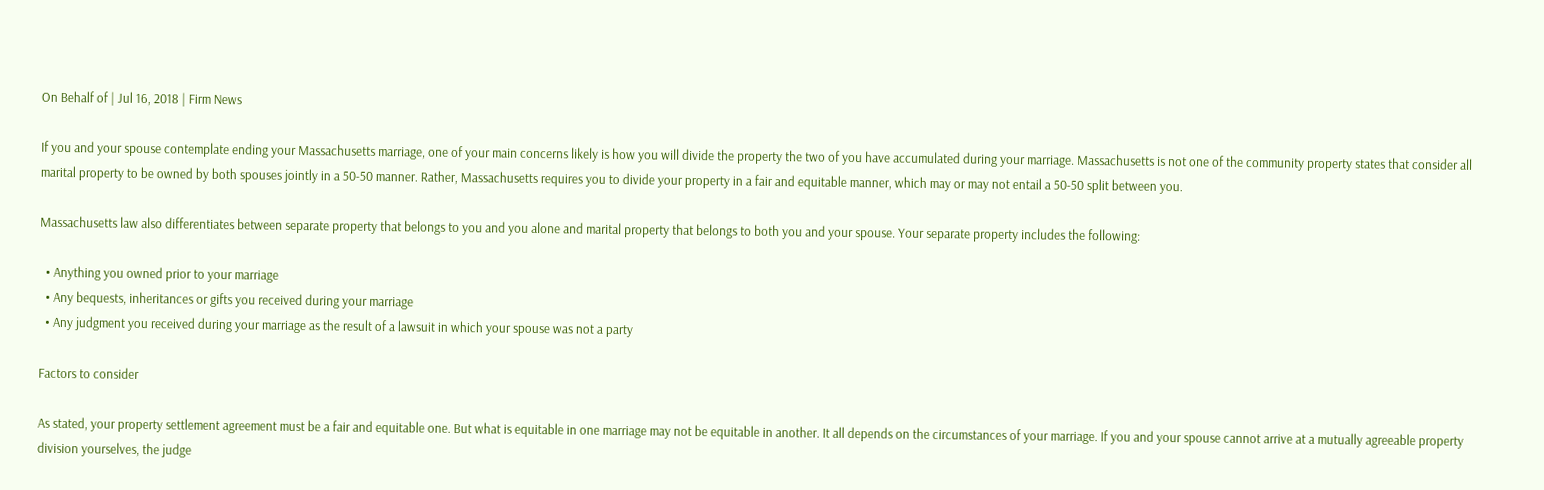On Behalf of | Jul 16, 2018 | Firm News

If you and your spouse contemplate ending your Massachusetts marriage, one of your main concerns likely is how you will divide the property the two of you have accumulated during your marriage. Massachusetts is not one of the community property states that consider all marital property to be owned by both spouses jointly in a 50-50 manner. Rather, Massachusetts requires you to divide your property in a fair and equitable manner, which may or may not entail a 50-50 split between you.

Massachusetts law also differentiates between separate property that belongs to you and you alone and marital property that belongs to both you and your spouse. Your separate property includes the following:

  • Anything you owned prior to your marriage
  • Any bequests, inheritances or gifts you received during your marriage
  • Any judgment you received during your marriage as the result of a lawsuit in which your spouse was not a party

Factors to consider

As stated, your property settlement agreement must be a fair and equitable one. But what is equitable in one marriage may not be equitable in another. It all depends on the circumstances of your marriage. If you and your spouse cannot arrive at a mutually agreeable property division yourselves, the judge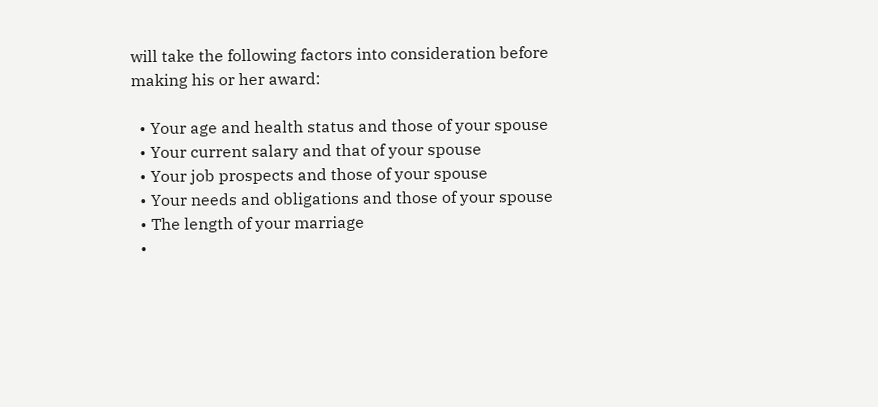will take the following factors into consideration before making his or her award:

  • Your age and health status and those of your spouse
  • Your current salary and that of your spouse
  • Your job prospects and those of your spouse
  • Your needs and obligations and those of your spouse
  • The length of your marriage
  •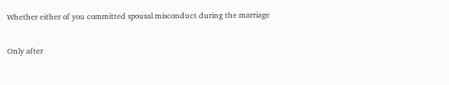Whether either of you committed spousal misconduct during the marriage

Only after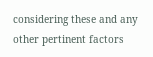considering these and any other pertinent factors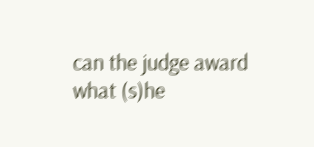can the judge award what (s)he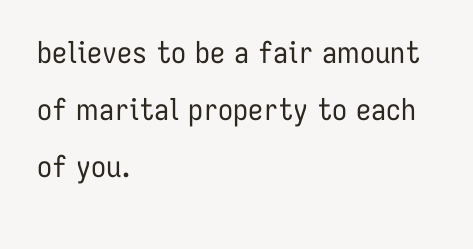believes to be a fair amount of marital property to each of you.